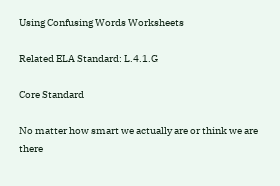Using Confusing Words Worksheets

Related ELA Standard: L.4.1.G

Core Standard

No matter how smart we actually are or think we are there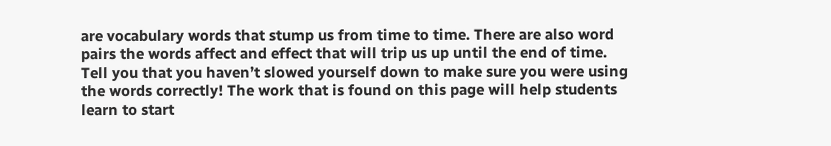are vocabulary words that stump us from time to time. There are also word pairs the words affect and effect that will trip us up until the end of time. Tell you that you haven’t slowed yourself down to make sure you were using the words correctly! The work that is found on this page will help students learn to start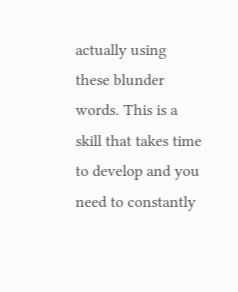actually using these blunder words. This is a skill that takes time to develop and you need to constantly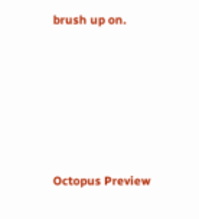brush up on.









Octopus Preview